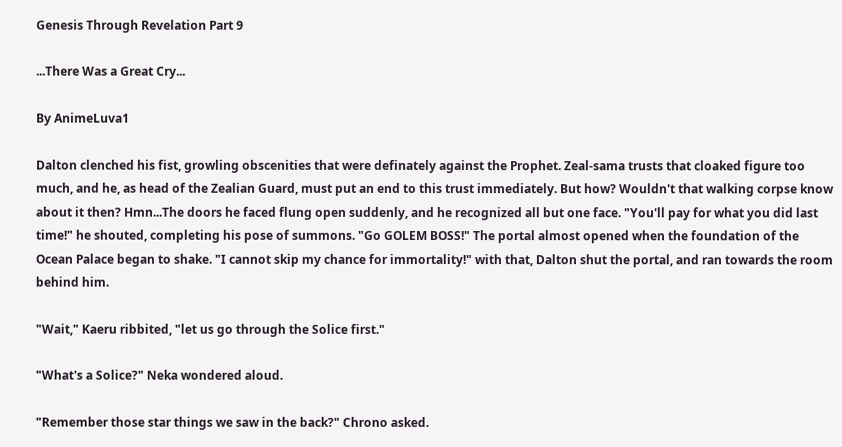Genesis Through Revelation Part 9

...There Was a Great Cry...

By AnimeLuva1

Dalton clenched his fist, growling obscenities that were definately against the Prophet. Zeal-sama trusts that cloaked figure too much, and he, as head of the Zealian Guard, must put an end to this trust immediately. But how? Wouldn't that walking corpse know about it then? Hmn...The doors he faced flung open suddenly, and he recognized all but one face. "You'll pay for what you did last time!" he shouted, completing his pose of summons. "Go GOLEM BOSS!" The portal almost opened when the foundation of the Ocean Palace began to shake. "I cannot skip my chance for immortality!" with that, Dalton shut the portal, and ran towards the room behind him.

"Wait," Kaeru ribbited, "let us go through the Solice first."

"What's a Solice?" Neka wondered aloud.

"Remember those star things we saw in the back?" Chrono asked.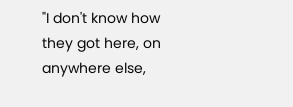"I don't know how they got here, on anywhere else,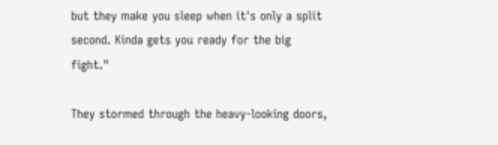but they make you sleep when it's only a split second. Kinda gets you ready for the big fight."

They stormed through the heavy-looking doors,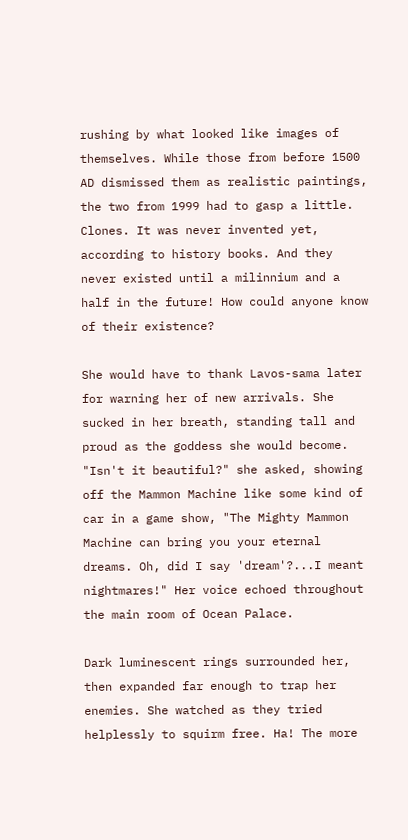rushing by what looked like images of themselves. While those from before 1500 AD dismissed them as realistic paintings, the two from 1999 had to gasp a little. Clones. It was never invented yet, according to history books. And they never existed until a milinnium and a half in the future! How could anyone know of their existence?

She would have to thank Lavos-sama later for warning her of new arrivals. She sucked in her breath, standing tall and proud as the goddess she would become. "Isn't it beautiful?" she asked, showing off the Mammon Machine like some kind of car in a game show, "The Mighty Mammon Machine can bring you your eternal dreams. Oh, did I say 'dream'?...I meant nightmares!" Her voice echoed throughout the main room of Ocean Palace.

Dark luminescent rings surrounded her, then expanded far enough to trap her enemies. She watched as they tried helplessly to squirm free. Ha! The more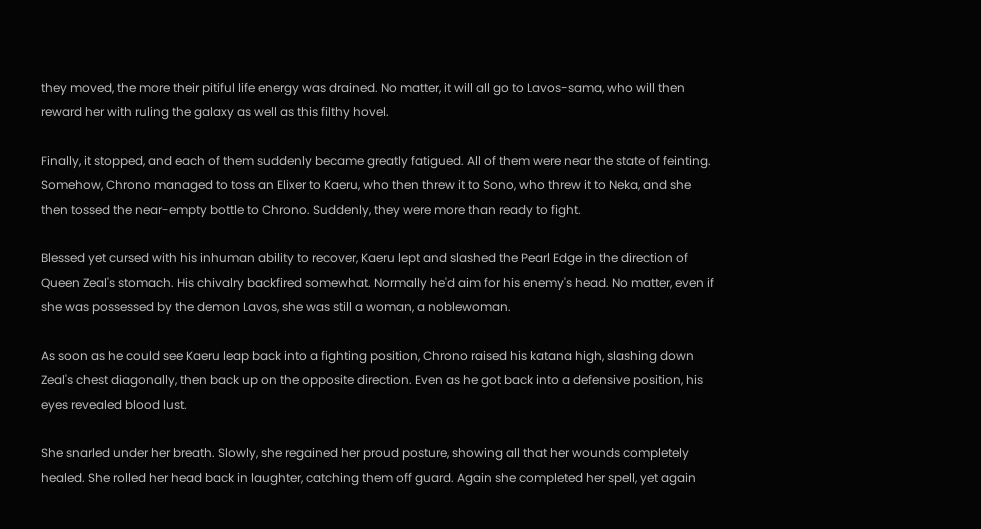they moved, the more their pitiful life energy was drained. No matter, it will all go to Lavos-sama, who will then reward her with ruling the galaxy as well as this filthy hovel.

Finally, it stopped, and each of them suddenly became greatly fatigued. All of them were near the state of feinting. Somehow, Chrono managed to toss an Elixer to Kaeru, who then threw it to Sono, who threw it to Neka, and she then tossed the near-empty bottle to Chrono. Suddenly, they were more than ready to fight.

Blessed yet cursed with his inhuman ability to recover, Kaeru lept and slashed the Pearl Edge in the direction of Queen Zeal's stomach. His chivalry backfired somewhat. Normally he'd aim for his enemy's head. No matter, even if she was possessed by the demon Lavos, she was still a woman, a noblewoman.

As soon as he could see Kaeru leap back into a fighting position, Chrono raised his katana high, slashing down Zeal's chest diagonally, then back up on the opposite direction. Even as he got back into a defensive position, his eyes revealed blood lust.

She snarled under her breath. Slowly, she regained her proud posture, showing all that her wounds completely healed. She rolled her head back in laughter, catching them off guard. Again she completed her spell, yet again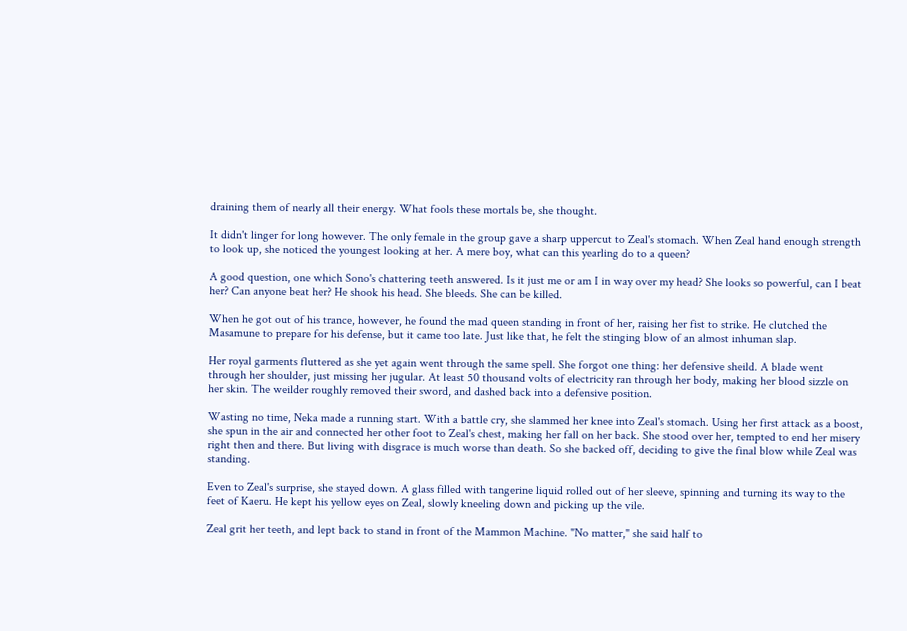draining them of nearly all their energy. What fools these mortals be, she thought.

It didn't linger for long however. The only female in the group gave a sharp uppercut to Zeal's stomach. When Zeal hand enough strength to look up, she noticed the youngest looking at her. A mere boy, what can this yearling do to a queen?

A good question, one which Sono's chattering teeth answered. Is it just me or am I in way over my head? She looks so powerful, can I beat her? Can anyone beat her? He shook his head. She bleeds. She can be killed.

When he got out of his trance, however, he found the mad queen standing in front of her, raising her fist to strike. He clutched the Masamune to prepare for his defense, but it came too late. Just like that, he felt the stinging blow of an almost inhuman slap.

Her royal garments fluttered as she yet again went through the same spell. She forgot one thing: her defensive sheild. A blade went through her shoulder, just missing her jugular. At least 50 thousand volts of electricity ran through her body, making her blood sizzle on her skin. The weilder roughly removed their sword, and dashed back into a defensive position.

Wasting no time, Neka made a running start. With a battle cry, she slammed her knee into Zeal's stomach. Using her first attack as a boost, she spun in the air and connected her other foot to Zeal's chest, making her fall on her back. She stood over her, tempted to end her misery right then and there. But living with disgrace is much worse than death. So she backed off, deciding to give the final blow while Zeal was standing.

Even to Zeal's surprise, she stayed down. A glass filled with tangerine liquid rolled out of her sleeve, spinning and turning its way to the feet of Kaeru. He kept his yellow eyes on Zeal, slowly kneeling down and picking up the vile.

Zeal grit her teeth, and lept back to stand in front of the Mammon Machine. "No matter," she said half to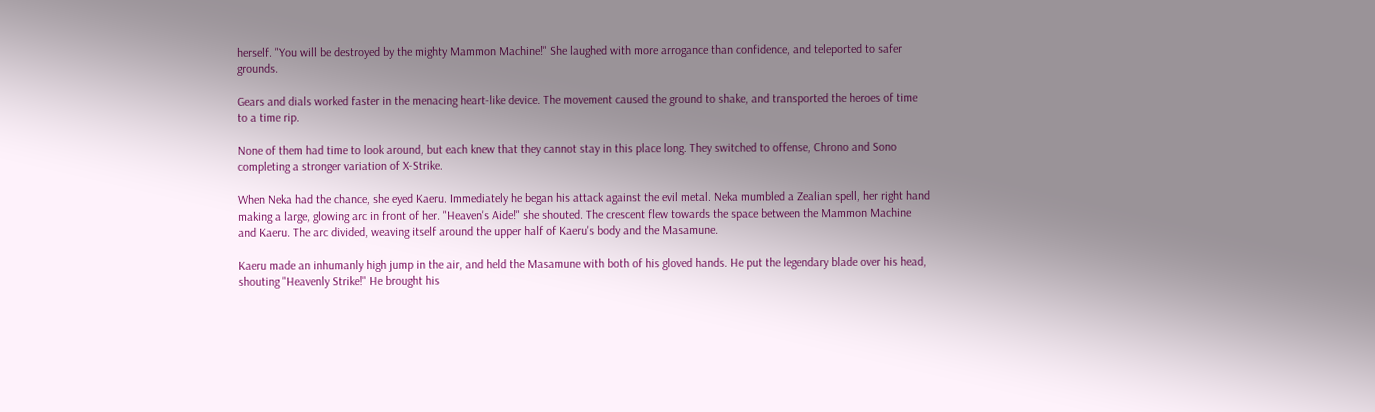herself. "You will be destroyed by the mighty Mammon Machine!" She laughed with more arrogance than confidence, and teleported to safer grounds.

Gears and dials worked faster in the menacing heart-like device. The movement caused the ground to shake, and transported the heroes of time to a time rip.

None of them had time to look around, but each knew that they cannot stay in this place long. They switched to offense, Chrono and Sono completing a stronger variation of X-Strike.

When Neka had the chance, she eyed Kaeru. Immediately he began his attack against the evil metal. Neka mumbled a Zealian spell, her right hand making a large, glowing arc in front of her. "Heaven's Aide!" she shouted. The crescent flew towards the space between the Mammon Machine and Kaeru. The arc divided, weaving itself around the upper half of Kaeru's body and the Masamune.

Kaeru made an inhumanly high jump in the air, and held the Masamune with both of his gloved hands. He put the legendary blade over his head, shouting "Heavenly Strike!" He brought his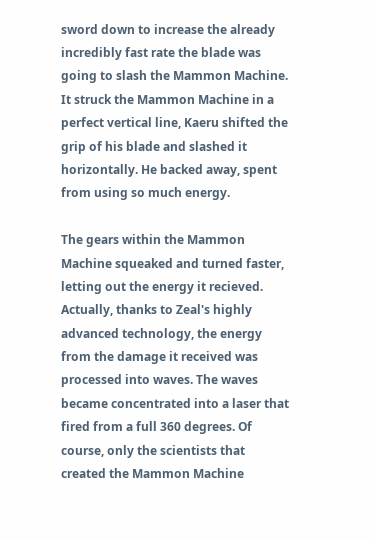sword down to increase the already incredibly fast rate the blade was going to slash the Mammon Machine. It struck the Mammon Machine in a perfect vertical line, Kaeru shifted the grip of his blade and slashed it horizontally. He backed away, spent from using so much energy.

The gears within the Mammon Machine squeaked and turned faster, letting out the energy it recieved. Actually, thanks to Zeal's highly advanced technology, the energy from the damage it received was processed into waves. The waves became concentrated into a laser that fired from a full 360 degrees. Of course, only the scientists that created the Mammon Machine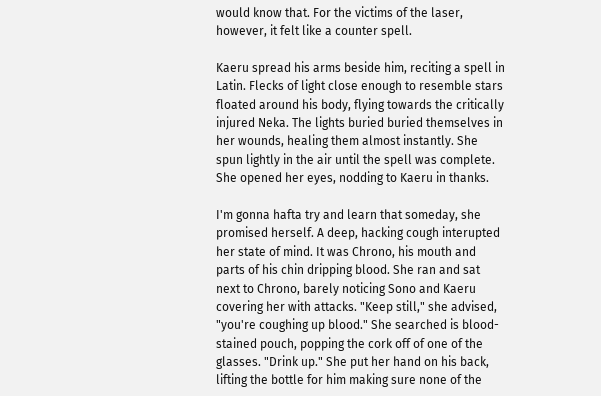would know that. For the victims of the laser, however, it felt like a counter spell.

Kaeru spread his arms beside him, reciting a spell in Latin. Flecks of light close enough to resemble stars floated around his body, flying towards the critically injured Neka. The lights buried buried themselves in her wounds, healing them almost instantly. She spun lightly in the air until the spell was complete. She opened her eyes, nodding to Kaeru in thanks.

I'm gonna hafta try and learn that someday, she promised herself. A deep, hacking cough interupted her state of mind. It was Chrono, his mouth and parts of his chin dripping blood. She ran and sat next to Chrono, barely noticing Sono and Kaeru covering her with attacks. "Keep still," she advised, "you're coughing up blood." She searched is blood-stained pouch, popping the cork off of one of the glasses. "Drink up." She put her hand on his back, lifting the bottle for him making sure none of the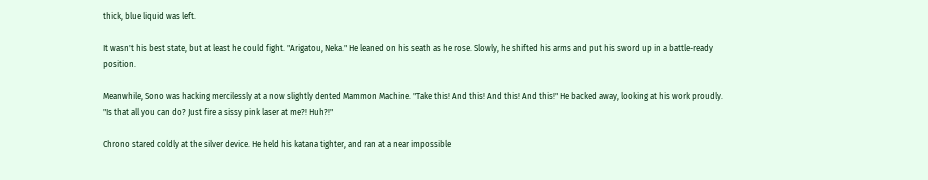thick, blue liquid was left.

It wasn't his best state, but at least he could fight. "Arigatou, Neka." He leaned on his seath as he rose. Slowly, he shifted his arms and put his sword up in a battle-ready position.

Meanwhile, Sono was hacking mercilessly at a now slightly dented Mammon Machine. "Take this! And this! And this! And this!" He backed away, looking at his work proudly. "Is that all you can do? Just fire a sissy pink laser at me?! Huh?!"

Chrono stared coldly at the silver device. He held his katana tighter, and ran at a near impossible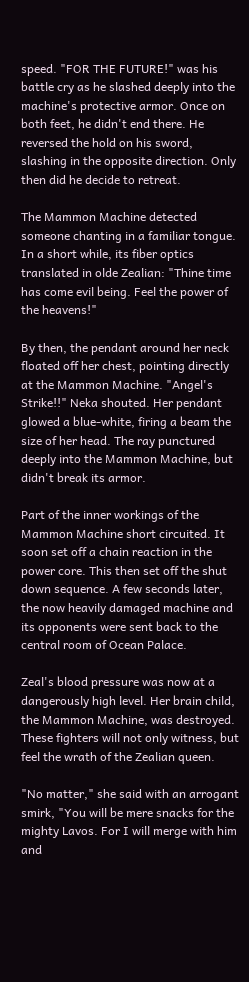speed. "FOR THE FUTURE!" was his battle cry as he slashed deeply into the machine's protective armor. Once on both feet, he didn't end there. He reversed the hold on his sword, slashing in the opposite direction. Only then did he decide to retreat.

The Mammon Machine detected someone chanting in a familiar tongue. In a short while, its fiber optics translated in olde Zealian: "Thine time has come evil being. Feel the power of the heavens!"

By then, the pendant around her neck floated off her chest, pointing directly at the Mammon Machine. "Angel's Strike!!" Neka shouted. Her pendant glowed a blue-white, firing a beam the size of her head. The ray punctured deeply into the Mammon Machine, but didn't break its armor.

Part of the inner workings of the Mammon Machine short circuited. It soon set off a chain reaction in the power core. This then set off the shut down sequence. A few seconds later, the now heavily damaged machine and its opponents were sent back to the central room of Ocean Palace.

Zeal's blood pressure was now at a dangerously high level. Her brain child, the Mammon Machine, was destroyed. These fighters will not only witness, but feel the wrath of the Zealian queen.

"No matter," she said with an arrogant smirk, "You will be mere snacks for the mighty Lavos. For I will merge with him and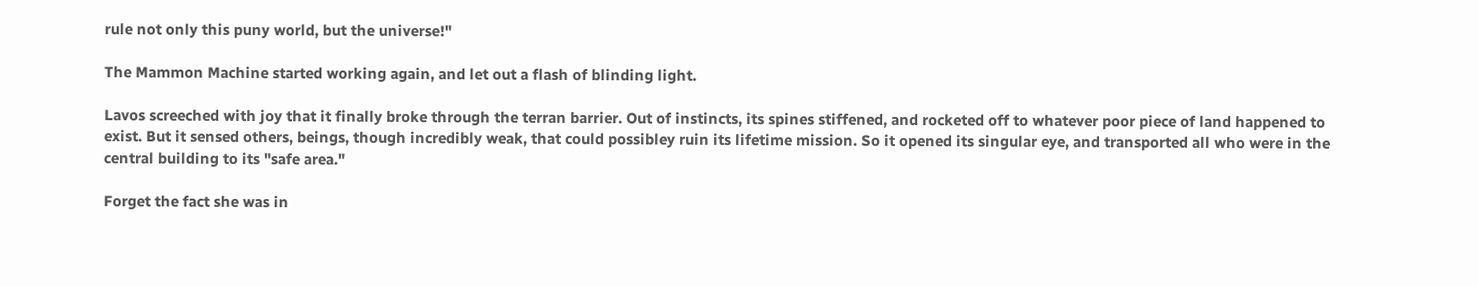rule not only this puny world, but the universe!"

The Mammon Machine started working again, and let out a flash of blinding light.

Lavos screeched with joy that it finally broke through the terran barrier. Out of instincts, its spines stiffened, and rocketed off to whatever poor piece of land happened to exist. But it sensed others, beings, though incredibly weak, that could possibley ruin its lifetime mission. So it opened its singular eye, and transported all who were in the central building to its "safe area."

Forget the fact she was in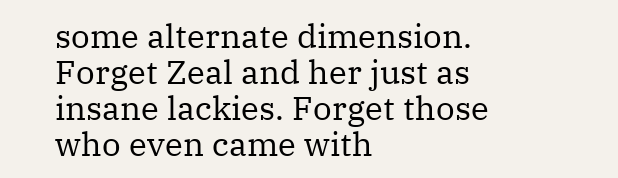some alternate dimension. Forget Zeal and her just as insane lackies. Forget those who even came with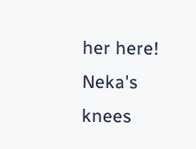her here! Neka's knees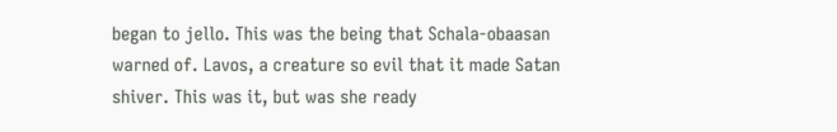began to jello. This was the being that Schala-obaasan warned of. Lavos, a creature so evil that it made Satan shiver. This was it, but was she ready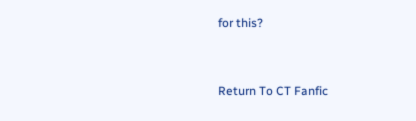for this?


Return To CT Fanfic